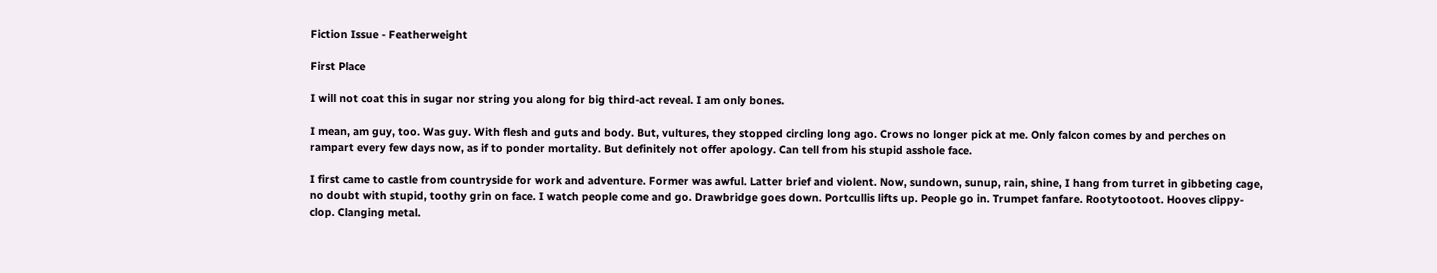Fiction Issue - Featherweight

First Place

I will not coat this in sugar nor string you along for big third-act reveal. I am only bones.

I mean, am guy, too. Was guy. With flesh and guts and body. But, vultures, they stopped circling long ago. Crows no longer pick at me. Only falcon comes by and perches on rampart every few days now, as if to ponder mortality. But definitely not offer apology. Can tell from his stupid asshole face.

I first came to castle from countryside for work and adventure. Former was awful. Latter brief and violent. Now, sundown, sunup, rain, shine, I hang from turret in gibbeting cage, no doubt with stupid, toothy grin on face. I watch people come and go. Drawbridge goes down. Portcullis lifts up. People go in. Trumpet fanfare. Rootytootoot. Hooves clippy-clop. Clanging metal.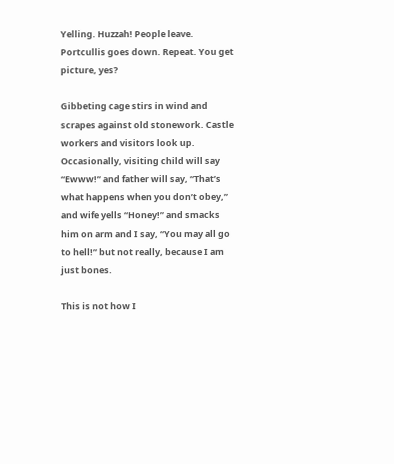Yelling. Huzzah! People leave. Portcullis goes down. Repeat. You get picture, yes?

Gibbeting cage stirs in wind and scrapes against old stonework. Castle workers and visitors look up. Occasionally, visiting child will say “Ewww!” and father will say, “That’s what happens when you don’t obey,” and wife yells “Honey!” and smacks him on arm and I say, “You may all go to hell!” but not really, because I am just bones.

This is not how I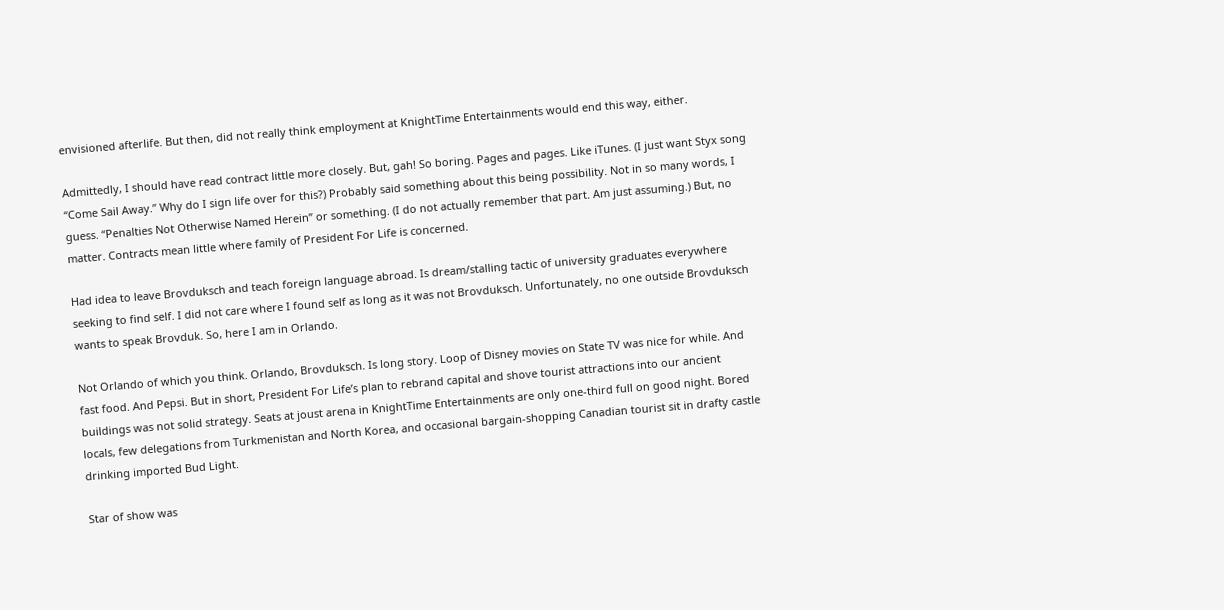envisioned afterlife. But then, did not really think employment at KnightTime Entertainments would end this way, either.

Admittedly, I should have read contract little more closely. But, gah! So boring. Pages and pages. Like iTunes. (I just want Styx song “Come Sail Away.” Why do I sign life over for this?) Probably said something about this being possibility. Not in so many words, I guess. “Penalties Not Otherwise Named Herein” or something. (I do not actually remember that part. Am just assuming.) But, no matter. Contracts mean little where family of President For Life is concerned.

Had idea to leave Brovduksch and teach foreign language abroad. Is dream/stalling tactic of university graduates everywhere seeking to find self. I did not care where I found self as long as it was not Brovduksch. Unfortunately, no one outside Brovduksch wants to speak Brovduk. So, here I am in Orlando.

Not Orlando of which you think. Orlando, Brovduksch. Is long story. Loop of Disney movies on State TV was nice for while. And fast food. And Pepsi. But in short, President For Life’s plan to rebrand capital and shove tourist attractions into our ancient buildings was not solid strategy. Seats at joust arena in KnightTime Entertainments are only one-third full on good night. Bored locals, few delegations from Turkmenistan and North Korea, and occasional bargain-shopping Canadian tourist sit in drafty castle drinking imported Bud Light.

Star of show was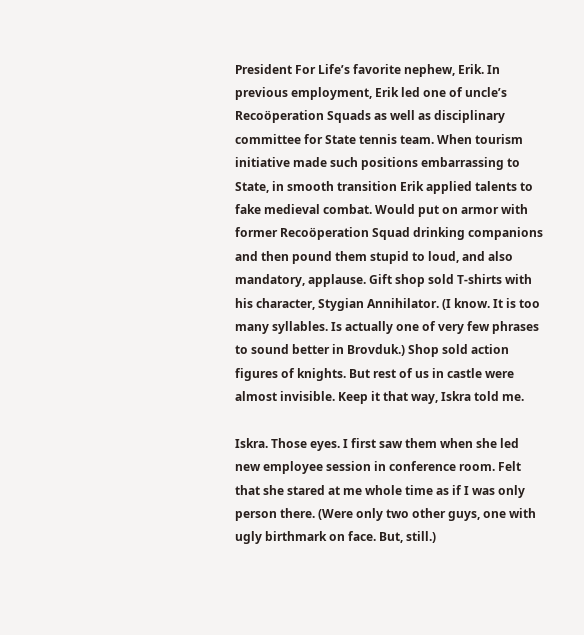President For Life’s favorite nephew, Erik. In previous employment, Erik led one of uncle’s Recoöperation Squads as well as disciplinary committee for State tennis team. When tourism initiative made such positions embarrassing to State, in smooth transition Erik applied talents to fake medieval combat. Would put on armor with former Recoöperation Squad drinking companions and then pound them stupid to loud, and also mandatory, applause. Gift shop sold T-shirts with his character, Stygian Annihilator. (I know. It is too many syllables. Is actually one of very few phrases to sound better in Brovduk.) Shop sold action figures of knights. But rest of us in castle were almost invisible. Keep it that way, Iskra told me.

Iskra. Those eyes. I first saw them when she led new employee session in conference room. Felt that she stared at me whole time as if I was only person there. (Were only two other guys, one with ugly birthmark on face. But, still.)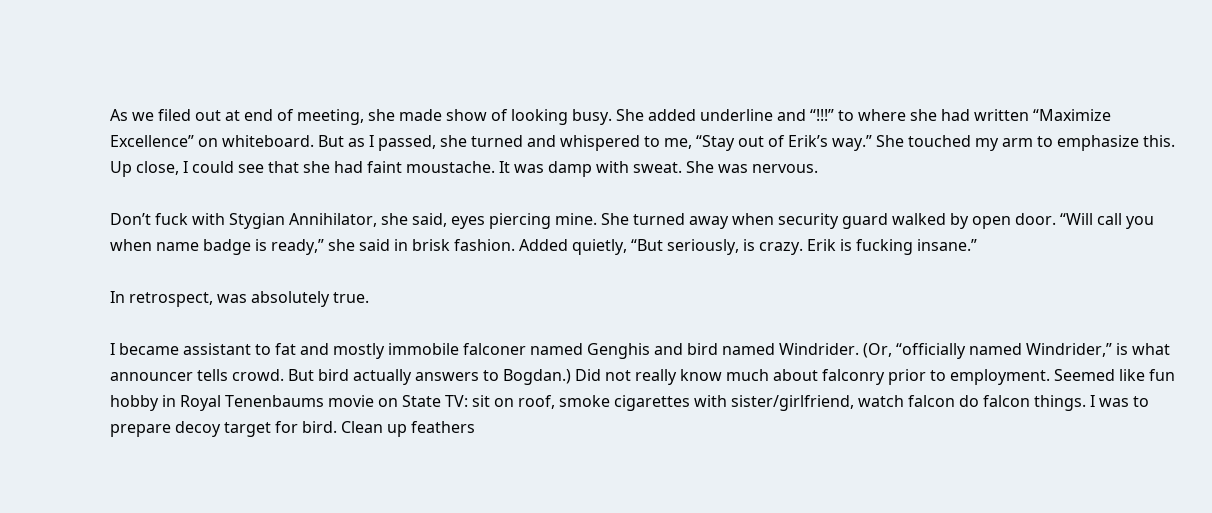As we filed out at end of meeting, she made show of looking busy. She added underline and “!!!” to where she had written “Maximize Excellence” on whiteboard. But as I passed, she turned and whispered to me, “Stay out of Erik’s way.” She touched my arm to emphasize this. Up close, I could see that she had faint moustache. It was damp with sweat. She was nervous.

Don’t fuck with Stygian Annihilator, she said, eyes piercing mine. She turned away when security guard walked by open door. “Will call you when name badge is ready,” she said in brisk fashion. Added quietly, “But seriously, is crazy. Erik is fucking insane.”

In retrospect, was absolutely true.

I became assistant to fat and mostly immobile falconer named Genghis and bird named Windrider. (Or, “officially named Windrider,” is what announcer tells crowd. But bird actually answers to Bogdan.) Did not really know much about falconry prior to employment. Seemed like fun hobby in Royal Tenenbaums movie on State TV: sit on roof, smoke cigarettes with sister/girlfriend, watch falcon do falcon things. I was to prepare decoy target for bird. Clean up feathers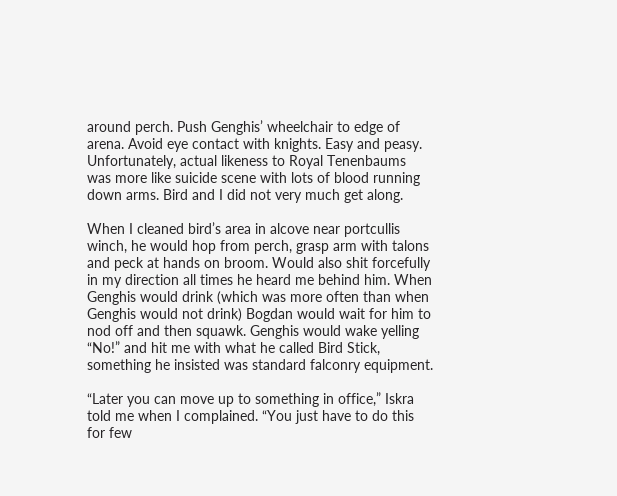around perch. Push Genghis’ wheelchair to edge of arena. Avoid eye contact with knights. Easy and peasy. Unfortunately, actual likeness to Royal Tenenbaums was more like suicide scene with lots of blood running down arms. Bird and I did not very much get along.

When I cleaned bird’s area in alcove near portcullis winch, he would hop from perch, grasp arm with talons and peck at hands on broom. Would also shit forcefully in my direction all times he heard me behind him. When Genghis would drink (which was more often than when Genghis would not drink) Bogdan would wait for him to nod off and then squawk. Genghis would wake yelling “No!” and hit me with what he called Bird Stick, something he insisted was standard falconry equipment.

“Later you can move up to something in office,” Iskra told me when I complained. “You just have to do this for few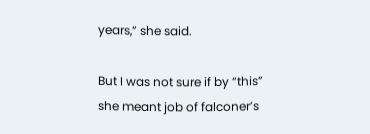years,” she said.

But I was not sure if by “this” she meant job of falconer’s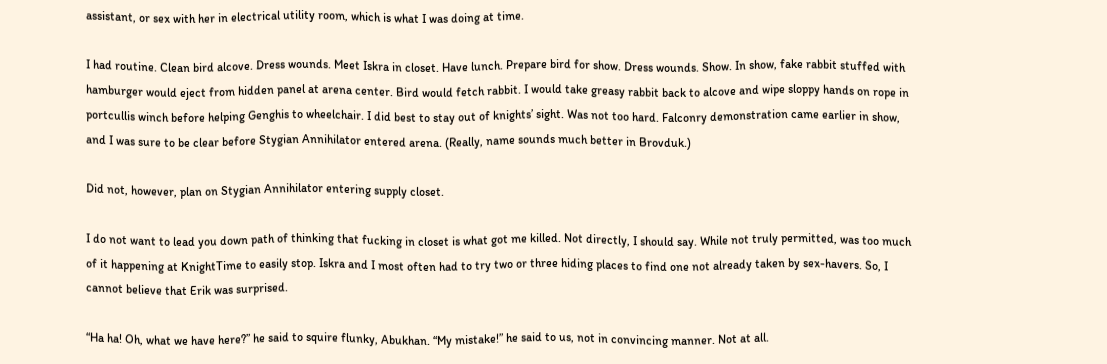assistant, or sex with her in electrical utility room, which is what I was doing at time.

I had routine. Clean bird alcove. Dress wounds. Meet Iskra in closet. Have lunch. Prepare bird for show. Dress wounds. Show. In show, fake rabbit stuffed with hamburger would eject from hidden panel at arena center. Bird would fetch rabbit. I would take greasy rabbit back to alcove and wipe sloppy hands on rope in portcullis winch before helping Genghis to wheelchair. I did best to stay out of knights’ sight. Was not too hard. Falconry demonstration came earlier in show, and I was sure to be clear before Stygian Annihilator entered arena. (Really, name sounds much better in Brovduk.)

Did not, however, plan on Stygian Annihilator entering supply closet.

I do not want to lead you down path of thinking that fucking in closet is what got me killed. Not directly, I should say. While not truly permitted, was too much of it happening at KnightTime to easily stop. Iskra and I most often had to try two or three hiding places to find one not already taken by sex-havers. So, I cannot believe that Erik was surprised.

“Ha ha! Oh, what we have here?” he said to squire flunky, Abukhan. “My mistake!” he said to us, not in convincing manner. Not at all.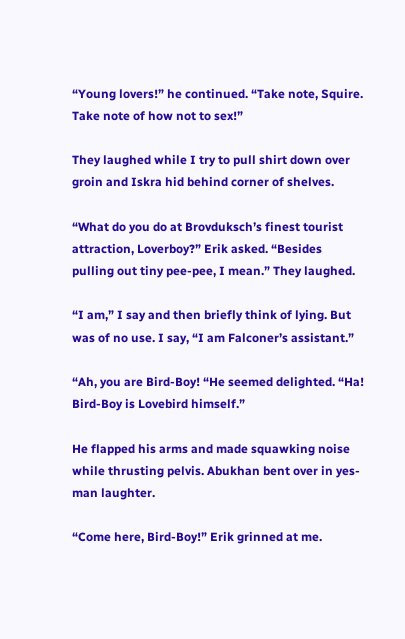“Young lovers!” he continued. “Take note, Squire. Take note of how not to sex!”

They laughed while I try to pull shirt down over groin and Iskra hid behind corner of shelves.

“What do you do at Brovduksch’s finest tourist attraction, Loverboy?” Erik asked. “Besides pulling out tiny pee-pee, I mean.” They laughed.

“I am,” I say and then briefly think of lying. But was of no use. I say, “I am Falconer’s assistant.”

“Ah, you are Bird-Boy! “He seemed delighted. “Ha! Bird-Boy is Lovebird himself.”

He flapped his arms and made squawking noise while thrusting pelvis. Abukhan bent over in yes-man laughter.

“Come here, Bird-Boy!” Erik grinned at me.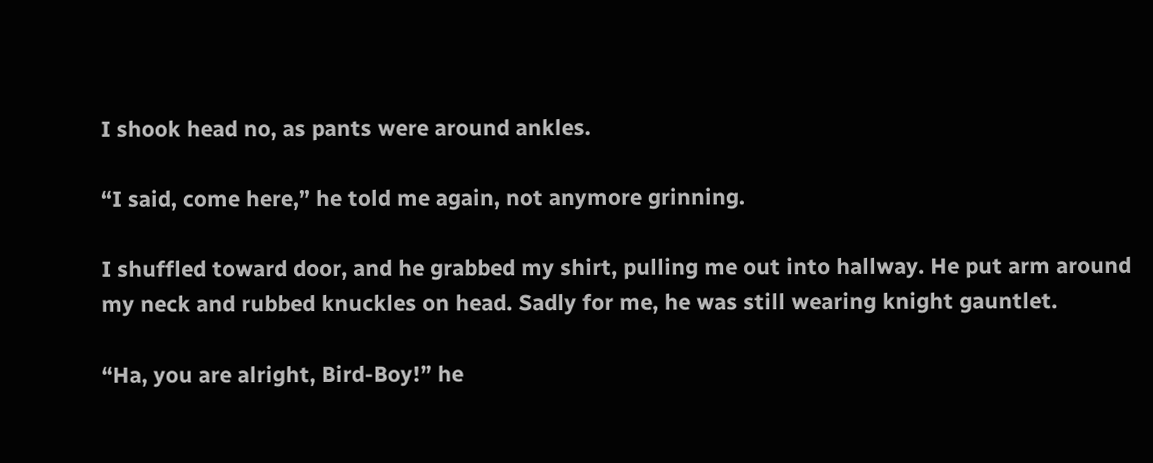I shook head no, as pants were around ankles.

“I said, come here,” he told me again, not anymore grinning.

I shuffled toward door, and he grabbed my shirt, pulling me out into hallway. He put arm around my neck and rubbed knuckles on head. Sadly for me, he was still wearing knight gauntlet.

“Ha, you are alright, Bird-Boy!” he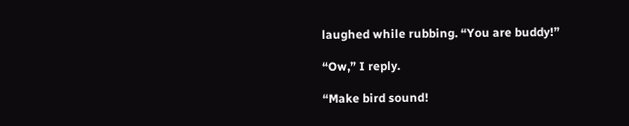laughed while rubbing. “You are buddy!”

“Ow,” I reply.

“Make bird sound!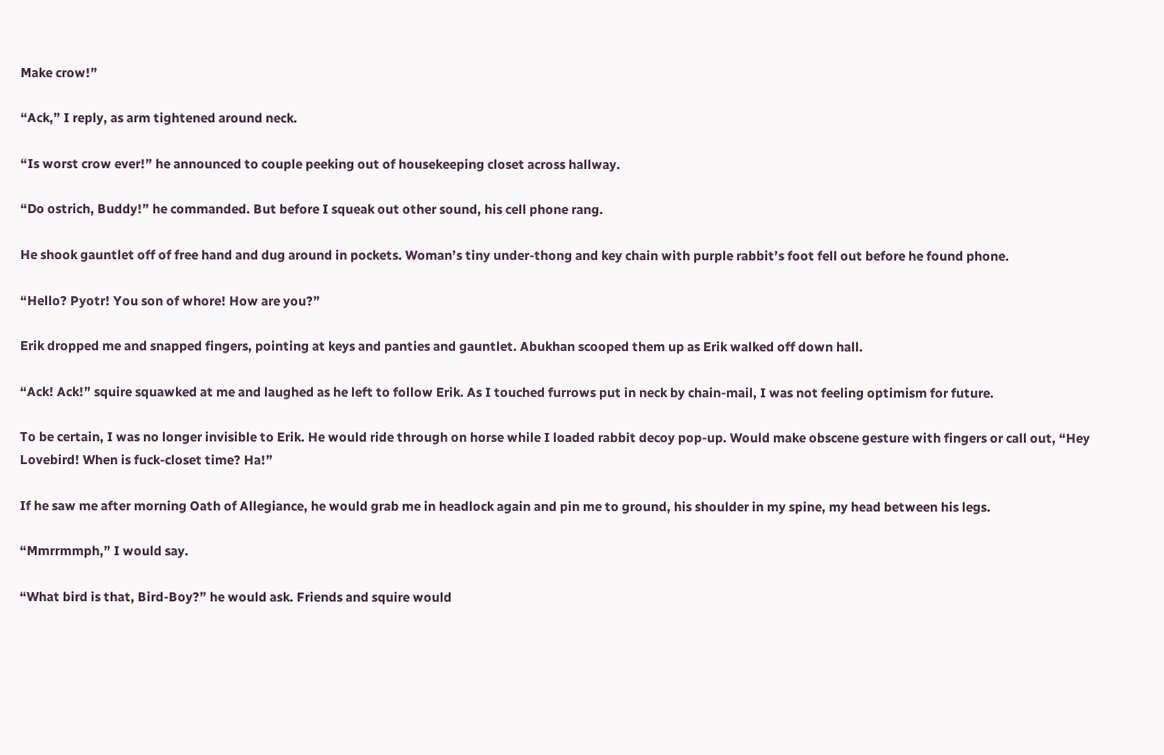Make crow!”

“Ack,” I reply, as arm tightened around neck.

“Is worst crow ever!” he announced to couple peeking out of housekeeping closet across hallway.

“Do ostrich, Buddy!” he commanded. But before I squeak out other sound, his cell phone rang.

He shook gauntlet off of free hand and dug around in pockets. Woman’s tiny under-thong and key chain with purple rabbit’s foot fell out before he found phone.

“Hello? Pyotr! You son of whore! How are you?”

Erik dropped me and snapped fingers, pointing at keys and panties and gauntlet. Abukhan scooped them up as Erik walked off down hall.

“Ack! Ack!” squire squawked at me and laughed as he left to follow Erik. As I touched furrows put in neck by chain-mail, I was not feeling optimism for future.

To be certain, I was no longer invisible to Erik. He would ride through on horse while I loaded rabbit decoy pop-up. Would make obscene gesture with fingers or call out, “Hey Lovebird! When is fuck-closet time? Ha!”

If he saw me after morning Oath of Allegiance, he would grab me in headlock again and pin me to ground, his shoulder in my spine, my head between his legs.

“Mmrrmmph,” I would say.

“What bird is that, Bird-Boy?” he would ask. Friends and squire would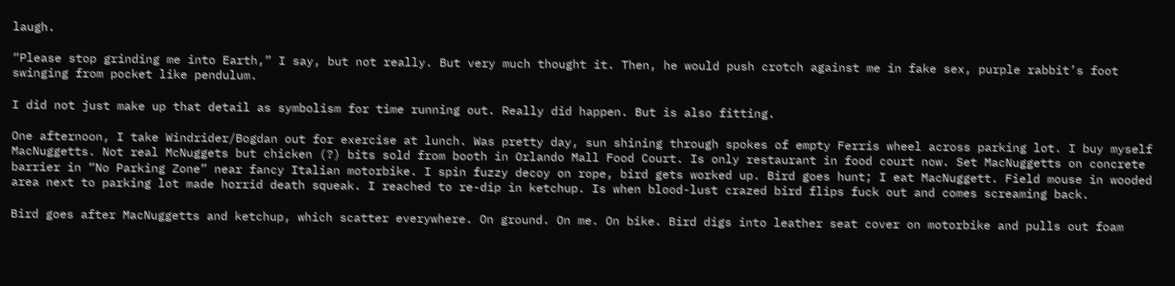laugh.

“Please stop grinding me into Earth,” I say, but not really. But very much thought it. Then, he would push crotch against me in fake sex, purple rabbit’s foot swinging from pocket like pendulum.

I did not just make up that detail as symbolism for time running out. Really did happen. But is also fitting.

One afternoon, I take Windrider/Bogdan out for exercise at lunch. Was pretty day, sun shining through spokes of empty Ferris wheel across parking lot. I buy myself MacNuggetts. Not real McNuggets but chicken (?) bits sold from booth in Orlando Mall Food Court. Is only restaurant in food court now. Set MacNuggetts on concrete barrier in “No Parking Zone” near fancy Italian motorbike. I spin fuzzy decoy on rope, bird gets worked up. Bird goes hunt; I eat MacNuggett. Field mouse in wooded area next to parking lot made horrid death squeak. I reached to re-dip in ketchup. Is when blood-lust crazed bird flips fuck out and comes screaming back.

Bird goes after MacNuggetts and ketchup, which scatter everywhere. On ground. On me. On bike. Bird digs into leather seat cover on motorbike and pulls out foam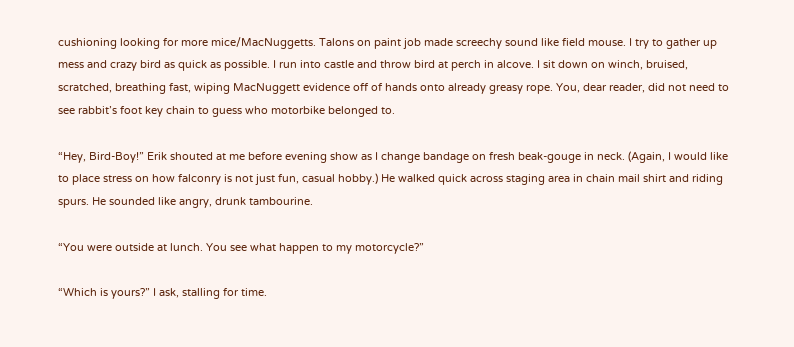cushioning looking for more mice/MacNuggetts. Talons on paint job made screechy sound like field mouse. I try to gather up mess and crazy bird as quick as possible. I run into castle and throw bird at perch in alcove. I sit down on winch, bruised, scratched, breathing fast, wiping MacNuggett evidence off of hands onto already greasy rope. You, dear reader, did not need to see rabbit’s foot key chain to guess who motorbike belonged to.

“Hey, Bird-Boy!” Erik shouted at me before evening show as I change bandage on fresh beak-gouge in neck. (Again, I would like to place stress on how falconry is not just fun, casual hobby.) He walked quick across staging area in chain mail shirt and riding spurs. He sounded like angry, drunk tambourine.

“You were outside at lunch. You see what happen to my motorcycle?”

“Which is yours?” I ask, stalling for time.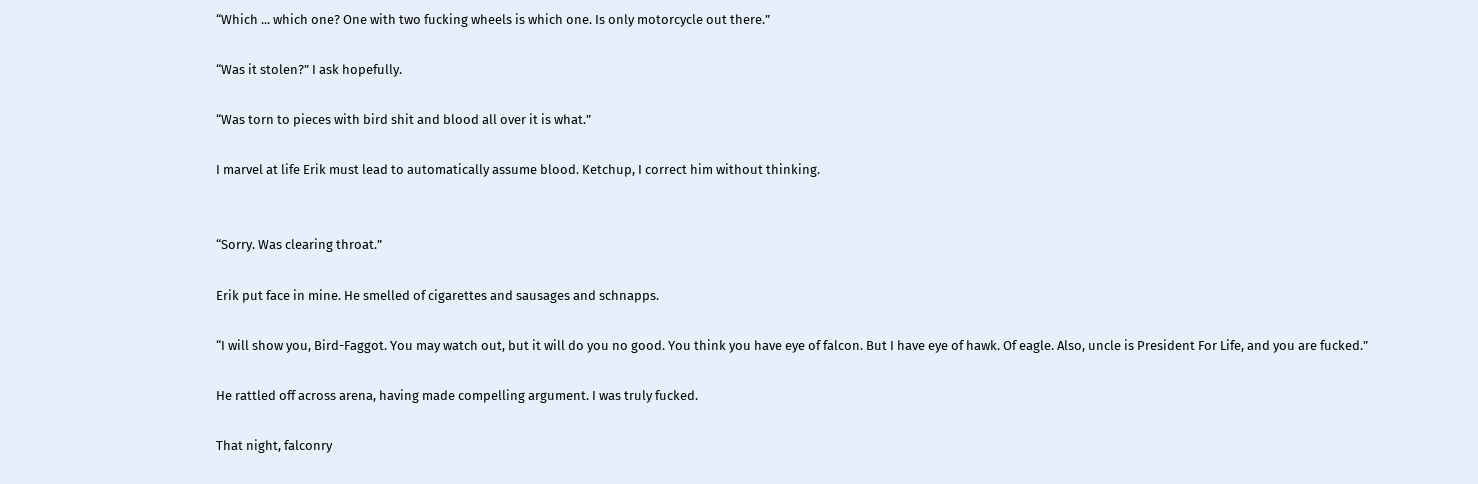“Which ... which one? One with two fucking wheels is which one. Is only motorcycle out there.”

“Was it stolen?” I ask hopefully.

“Was torn to pieces with bird shit and blood all over it is what.”

I marvel at life Erik must lead to automatically assume blood. Ketchup, I correct him without thinking.


“Sorry. Was clearing throat.”

Erik put face in mine. He smelled of cigarettes and sausages and schnapps.

“I will show you, Bird-Faggot. You may watch out, but it will do you no good. You think you have eye of falcon. But I have eye of hawk. Of eagle. Also, uncle is President For Life, and you are fucked.”

He rattled off across arena, having made compelling argument. I was truly fucked.

That night, falconry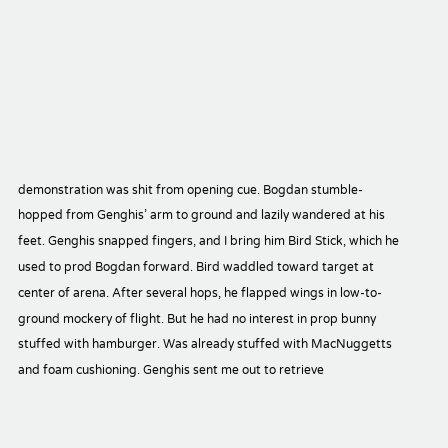demonstration was shit from opening cue. Bogdan stumble-hopped from Genghis’ arm to ground and lazily wandered at his feet. Genghis snapped fingers, and I bring him Bird Stick, which he used to prod Bogdan forward. Bird waddled toward target at center of arena. After several hops, he flapped wings in low-to-ground mockery of flight. But he had no interest in prop bunny stuffed with hamburger. Was already stuffed with MacNuggetts and foam cushioning. Genghis sent me out to retrieve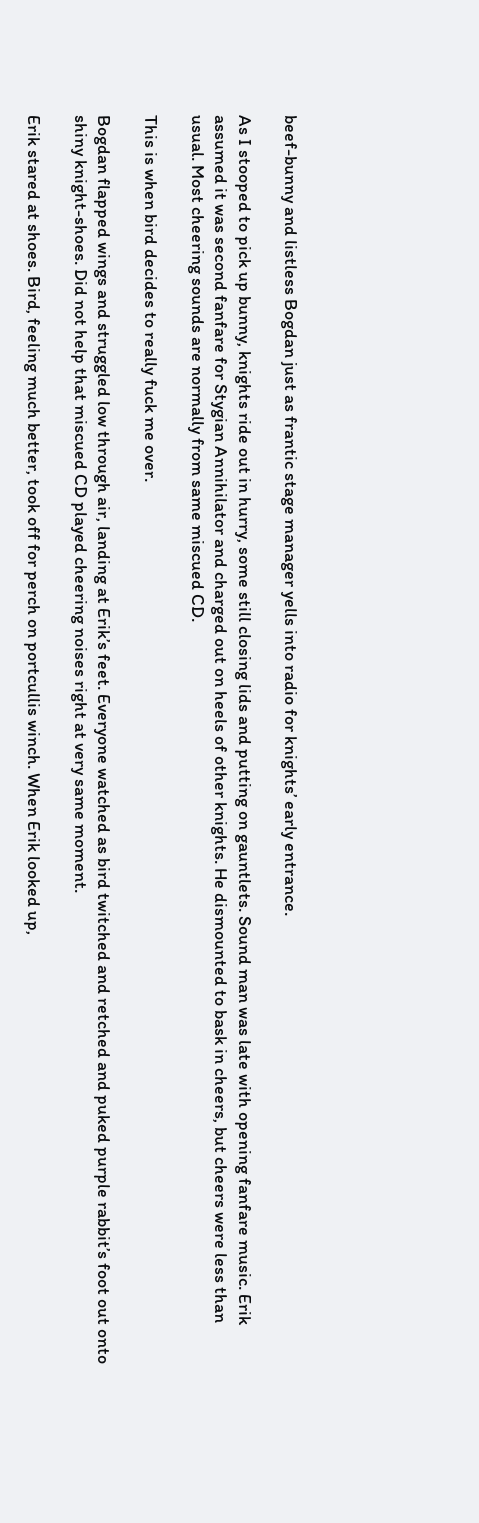beef-bunny and listless Bogdan just as frantic stage manager yells into radio for knights’ early entrance.

As I stooped to pick up bunny, knights ride out in hurry, some still closing lids and putting on gauntlets. Sound man was late with opening fanfare music. Erik assumed it was second fanfare for Stygian Annihilator and charged out on heels of other knights. He dismounted to bask in cheers, but cheers were less than usual. Most cheering sounds are normally from same miscued CD.

This is when bird decides to really fuck me over.

Bogdan flapped wings and struggled low through air, landing at Erik’s feet. Everyone watched as bird twitched and retched and puked purple rabbit’s foot out onto shiny knight-shoes. Did not help that miscued CD played cheering noises right at very same moment.

Erik stared at shoes. Bird, feeling much better, took off for perch on portcullis winch. When Erik looked up,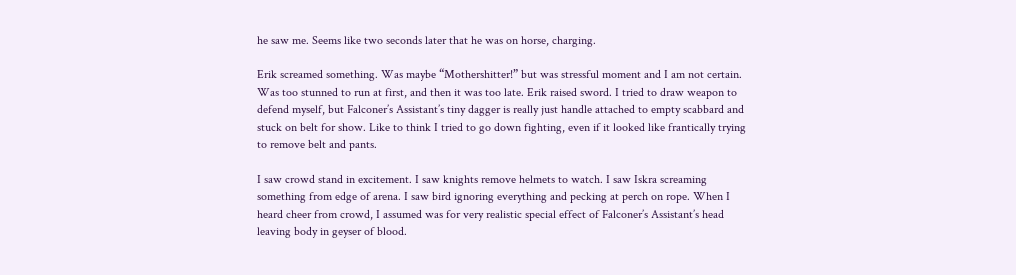he saw me. Seems like two seconds later that he was on horse, charging.

Erik screamed something. Was maybe “Mothershitter!” but was stressful moment and I am not certain. Was too stunned to run at first, and then it was too late. Erik raised sword. I tried to draw weapon to defend myself, but Falconer’s Assistant’s tiny dagger is really just handle attached to empty scabbard and stuck on belt for show. Like to think I tried to go down fighting, even if it looked like frantically trying to remove belt and pants.

I saw crowd stand in excitement. I saw knights remove helmets to watch. I saw Iskra screaming something from edge of arena. I saw bird ignoring everything and pecking at perch on rope. When I heard cheer from crowd, I assumed was for very realistic special effect of Falconer’s Assistant’s head leaving body in geyser of blood.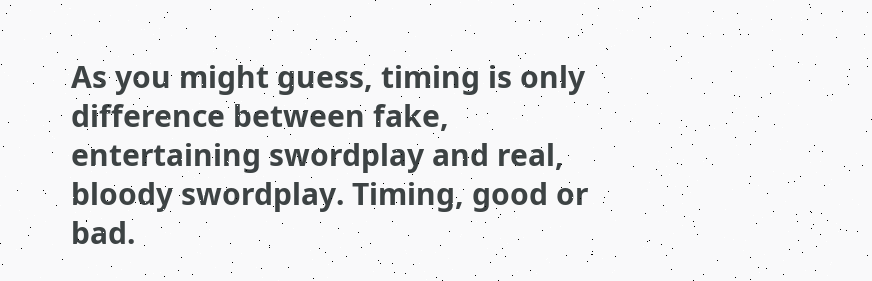As you might guess, timing is only difference between fake, entertaining swordplay and real, bloody swordplay. Timing, good or bad.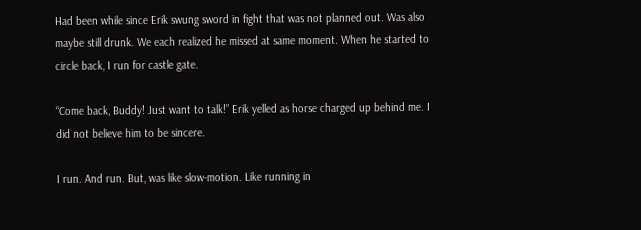Had been while since Erik swung sword in fight that was not planned out. Was also maybe still drunk. We each realized he missed at same moment. When he started to circle back, I run for castle gate.

“Come back, Buddy! Just want to talk!” Erik yelled as horse charged up behind me. I did not believe him to be sincere.

I run. And run. But, was like slow-motion. Like running in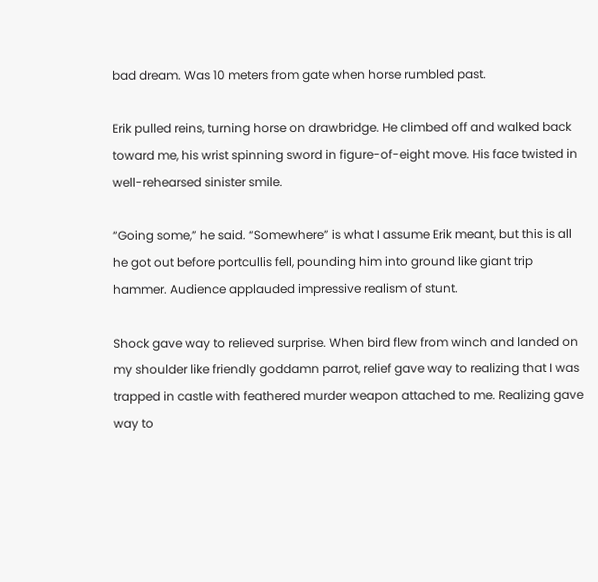bad dream. Was 10 meters from gate when horse rumbled past.

Erik pulled reins, turning horse on drawbridge. He climbed off and walked back toward me, his wrist spinning sword in figure-of-eight move. His face twisted in well-rehearsed sinister smile.

“Going some,” he said. “Somewhere” is what I assume Erik meant, but this is all he got out before portcullis fell, pounding him into ground like giant trip hammer. Audience applauded impressive realism of stunt.

Shock gave way to relieved surprise. When bird flew from winch and landed on my shoulder like friendly goddamn parrot, relief gave way to realizing that I was trapped in castle with feathered murder weapon attached to me. Realizing gave way to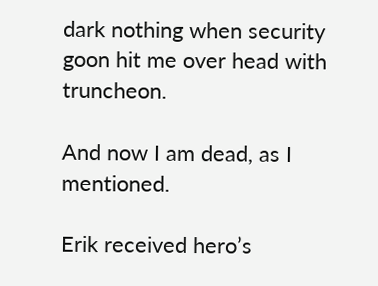dark nothing when security goon hit me over head with truncheon.

And now I am dead, as I mentioned.

Erik received hero’s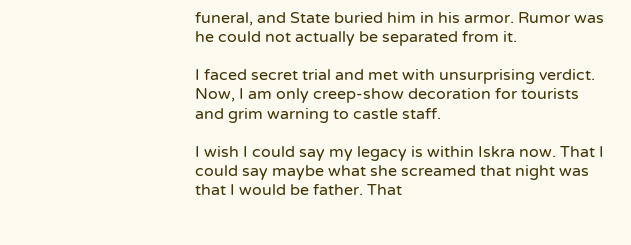funeral, and State buried him in his armor. Rumor was he could not actually be separated from it.

I faced secret trial and met with unsurprising verdict. Now, I am only creep-show decoration for tourists and grim warning to castle staff.

I wish I could say my legacy is within Iskra now. That I could say maybe what she screamed that night was that I would be father. That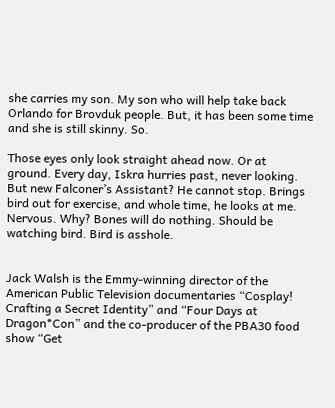she carries my son. My son who will help take back Orlando for Brovduk people. But, it has been some time and she is still skinny. So.

Those eyes only look straight ahead now. Or at ground. Every day, Iskra hurries past, never looking. But new Falconer’s Assistant? He cannot stop. Brings bird out for exercise, and whole time, he looks at me. Nervous. Why? Bones will do nothing. Should be watching bird. Bird is asshole.


Jack Walsh is the Emmy-winning director of the American Public Television documentaries “Cosplay! Crafting a Secret Identity” and “Four Days at Dragon*Con” and the co-producer of the PBA30 food show “Get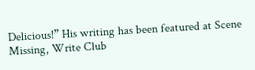Delicious!” His writing has been featured at Scene Missing, Write Club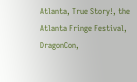Atlanta, True Story!, the Atlanta Fringe Festival, DragonCon,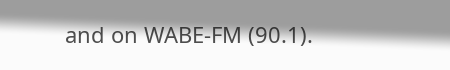and on WABE-FM (90.1).